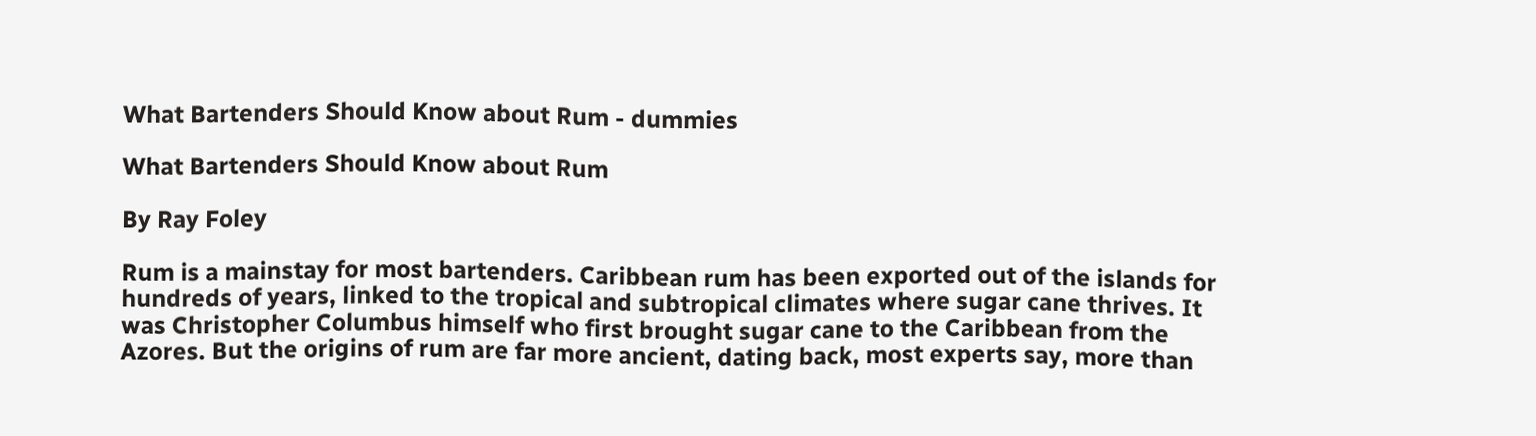What Bartenders Should Know about Rum - dummies

What Bartenders Should Know about Rum

By Ray Foley

Rum is a mainstay for most bartenders. Caribbean rum has been exported out of the islands for hundreds of years, linked to the tropical and subtropical climates where sugar cane thrives. It was Christopher Columbus himself who first brought sugar cane to the Caribbean from the Azores. But the origins of rum are far more ancient, dating back, most experts say, more than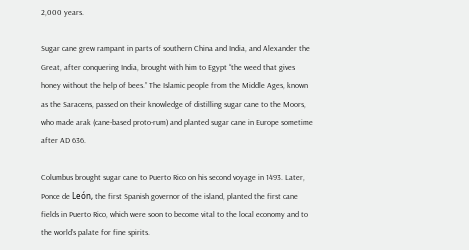2,000 years.

Sugar cane grew rampant in parts of southern China and India, and Alexander the Great, after conquering India, brought with him to Egypt “the weed that gives honey without the help of bees.” The Islamic people from the Middle Ages, known as the Saracens, passed on their knowledge of distilling sugar cane to the Moors, who made arak (cane-based proto-rum) and planted sugar cane in Europe sometime after AD 636.

Columbus brought sugar cane to Puerto Rico on his second voyage in 1493. Later, Ponce de León, the first Spanish governor of the island, planted the first cane fields in Puerto Rico, which were soon to become vital to the local economy and to the world’s palate for fine spirits.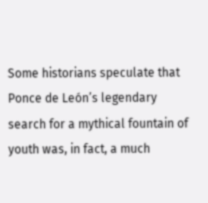Some historians speculate that Ponce de León’s legendary search for a mythical fountain of youth was, in fact, a much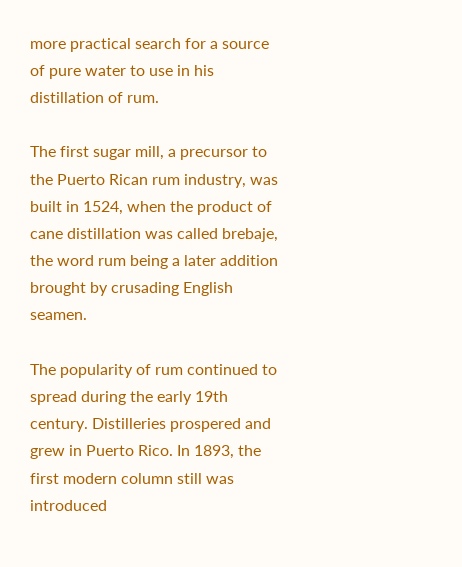more practical search for a source of pure water to use in his distillation of rum.

The first sugar mill, a precursor to the Puerto Rican rum industry, was built in 1524, when the product of cane distillation was called brebaje, the word rum being a later addition brought by crusading English seamen.

The popularity of rum continued to spread during the early 19th century. Distilleries prospered and grew in Puerto Rico. In 1893, the first modern column still was introduced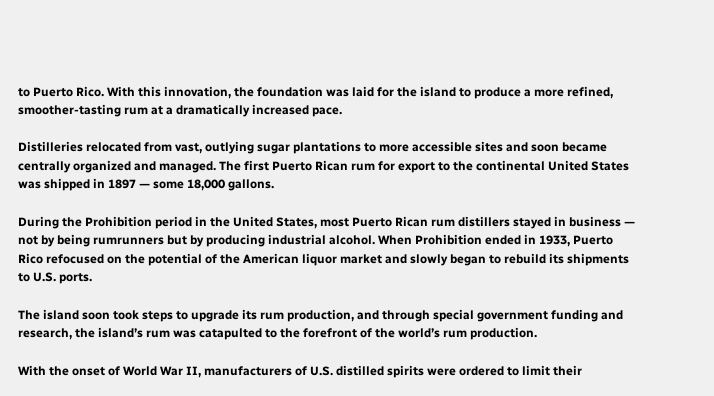to Puerto Rico. With this innovation, the foundation was laid for the island to produce a more refined, smoother-tasting rum at a dramatically increased pace.

Distilleries relocated from vast, outlying sugar plantations to more accessible sites and soon became centrally organized and managed. The first Puerto Rican rum for export to the continental United States was shipped in 1897 — some 18,000 gallons.

During the Prohibition period in the United States, most Puerto Rican rum distillers stayed in business — not by being rumrunners but by producing industrial alcohol. When Prohibition ended in 1933, Puerto Rico refocused on the potential of the American liquor market and slowly began to rebuild its shipments to U.S. ports.

The island soon took steps to upgrade its rum production, and through special government funding and research, the island’s rum was catapulted to the forefront of the world’s rum production.

With the onset of World War II, manufacturers of U.S. distilled spirits were ordered to limit their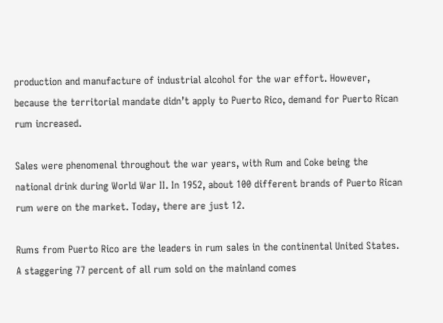production and manufacture of industrial alcohol for the war effort. However, because the territorial mandate didn’t apply to Puerto Rico, demand for Puerto Rican rum increased.

Sales were phenomenal throughout the war years, with Rum and Coke being the national drink during World War II. In 1952, about 100 different brands of Puerto Rican rum were on the market. Today, there are just 12.

Rums from Puerto Rico are the leaders in rum sales in the continental United States. A staggering 77 percent of all rum sold on the mainland comes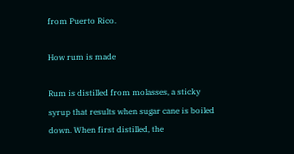from Puerto Rico.

How rum is made

Rum is distilled from molasses, a sticky syrup that results when sugar cane is boiled down. When first distilled, the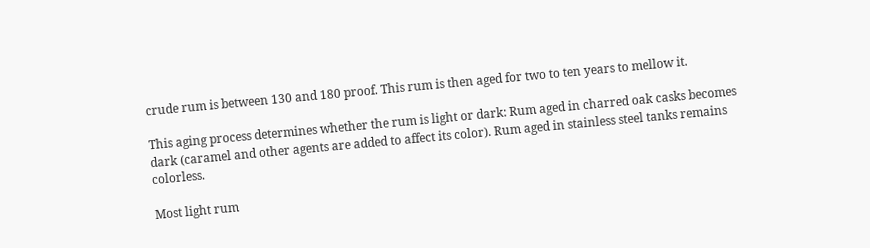crude rum is between 130 and 180 proof. This rum is then aged for two to ten years to mellow it.

This aging process determines whether the rum is light or dark: Rum aged in charred oak casks becomes dark (caramel and other agents are added to affect its color). Rum aged in stainless steel tanks remains colorless.

Most light rum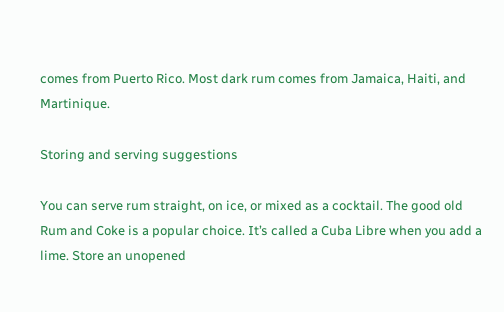comes from Puerto Rico. Most dark rum comes from Jamaica, Haiti, and Martinique.

Storing and serving suggestions

You can serve rum straight, on ice, or mixed as a cocktail. The good old Rum and Coke is a popular choice. It’s called a Cuba Libre when you add a lime. Store an unopened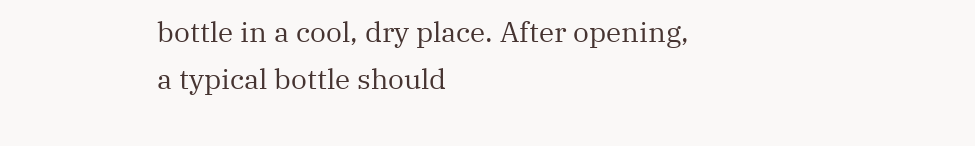bottle in a cool, dry place. After opening, a typical bottle should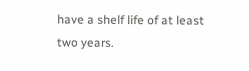have a shelf life of at least two years.